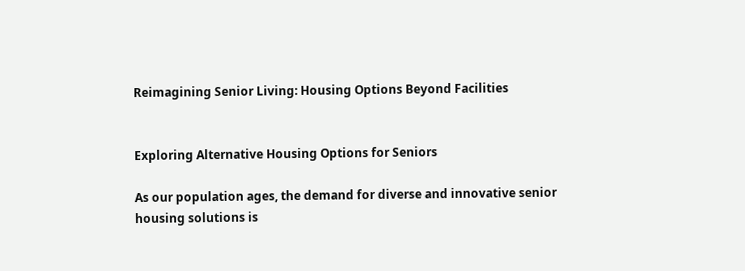Reimagining Senior Living: Housing Options Beyond Facilities


Exploring Alternative Housing Options for Seniors

As our population ages, the demand for diverse and innovative senior housing solutions is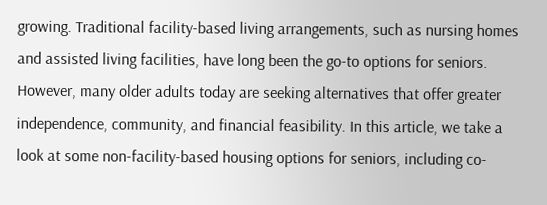growing. Traditional facility-based living arrangements, such as nursing homes and assisted living facilities, have long been the go-to options for seniors. However, many older adults today are seeking alternatives that offer greater independence, community, and financial feasibility. In this article, we take a look at some non-facility-based housing options for seniors, including co-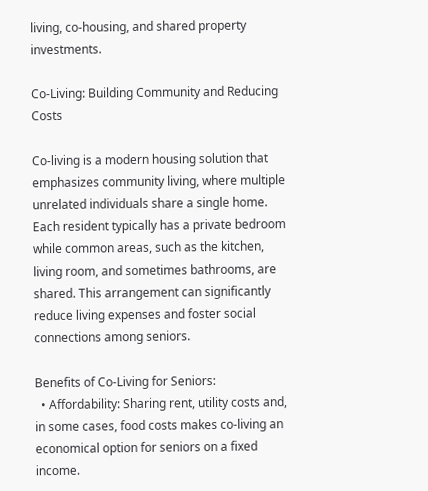living, co-housing, and shared property investments.

Co-Living: Building Community and Reducing Costs

Co-living is a modern housing solution that emphasizes community living, where multiple unrelated individuals share a single home. Each resident typically has a private bedroom while common areas, such as the kitchen, living room, and sometimes bathrooms, are shared. This arrangement can significantly reduce living expenses and foster social connections among seniors.

Benefits of Co-Living for Seniors:
  • Affordability: Sharing rent, utility costs and, in some cases, food costs makes co-living an economical option for seniors on a fixed income.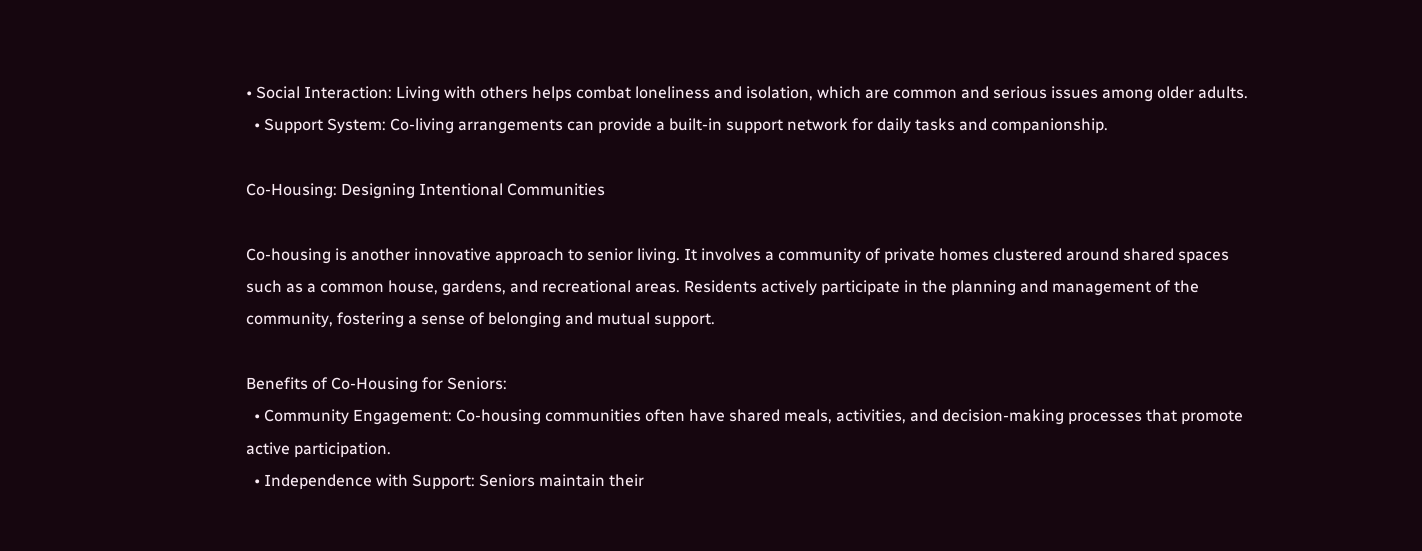• Social Interaction: Living with others helps combat loneliness and isolation, which are common and serious issues among older adults.
  • Support System: Co-living arrangements can provide a built-in support network for daily tasks and companionship.

Co-Housing: Designing Intentional Communities

Co-housing is another innovative approach to senior living. It involves a community of private homes clustered around shared spaces such as a common house, gardens, and recreational areas. Residents actively participate in the planning and management of the community, fostering a sense of belonging and mutual support.

Benefits of Co-Housing for Seniors:
  • Community Engagement: Co-housing communities often have shared meals, activities, and decision-making processes that promote active participation.
  • Independence with Support: Seniors maintain their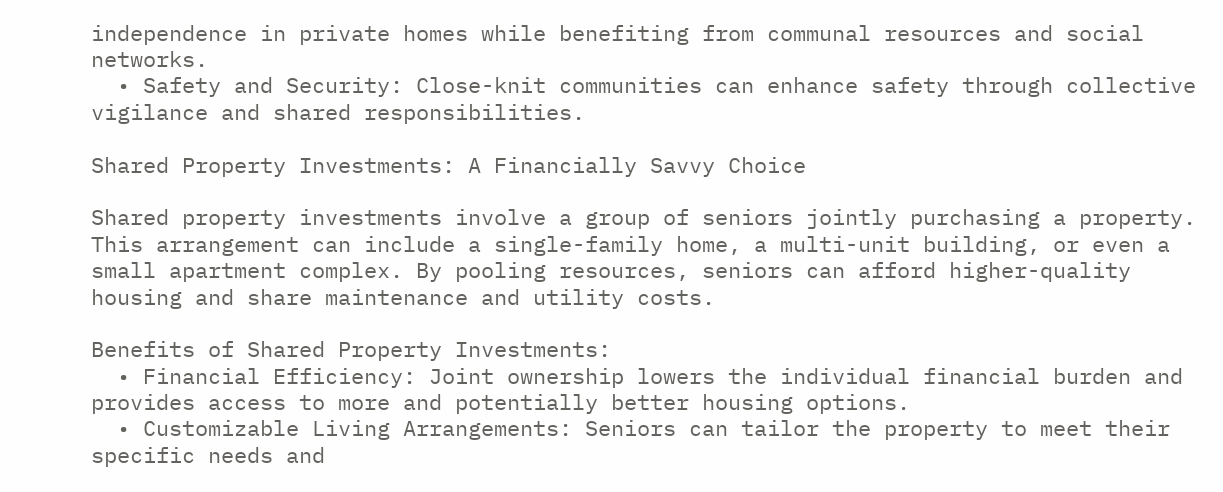independence in private homes while benefiting from communal resources and social networks.
  • Safety and Security: Close-knit communities can enhance safety through collective vigilance and shared responsibilities.

Shared Property Investments: A Financially Savvy Choice

Shared property investments involve a group of seniors jointly purchasing a property. This arrangement can include a single-family home, a multi-unit building, or even a small apartment complex. By pooling resources, seniors can afford higher-quality housing and share maintenance and utility costs.

Benefits of Shared Property Investments:
  • Financial Efficiency: Joint ownership lowers the individual financial burden and provides access to more and potentially better housing options.
  • Customizable Living Arrangements: Seniors can tailor the property to meet their specific needs and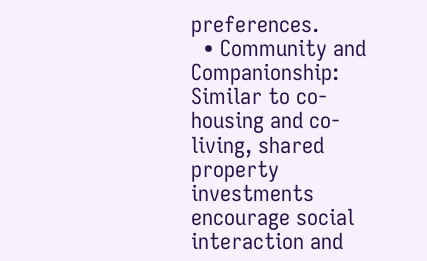preferences.
  • Community and Companionship: Similar to co-housing and co-living, shared property investments encourage social interaction and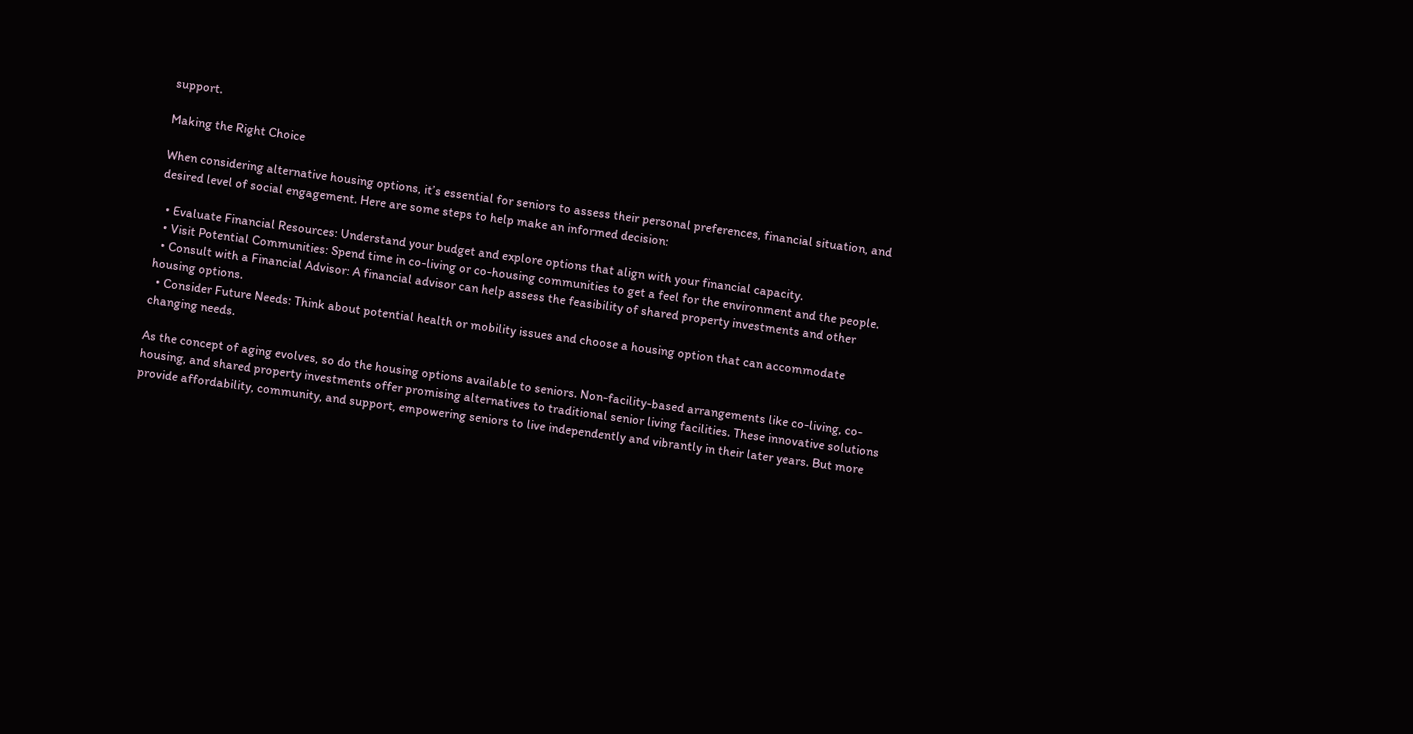support.

Making the Right Choice

When considering alternative housing options, it’s essential for seniors to assess their personal preferences, financial situation, and desired level of social engagement. Here are some steps to help make an informed decision:

  • Evaluate Financial Resources: Understand your budget and explore options that align with your financial capacity.
  • Visit Potential Communities: Spend time in co-living or co-housing communities to get a feel for the environment and the people.
  • Consult with a Financial Advisor: A financial advisor can help assess the feasibility of shared property investments and other housing options.
  • Consider Future Needs: Think about potential health or mobility issues and choose a housing option that can accommodate changing needs.

As the concept of aging evolves, so do the housing options available to seniors. Non-facility-based arrangements like co-living, co-housing, and shared property investments offer promising alternatives to traditional senior living facilities. These innovative solutions provide affordability, community, and support, empowering seniors to live independently and vibrantly in their later years. But more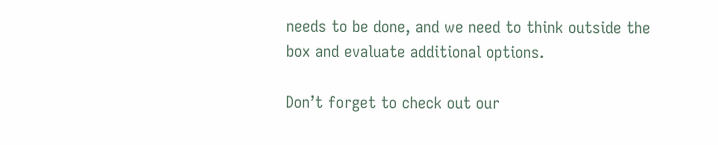needs to be done, and we need to think outside the box and evaluate additional options.

Don’t forget to check out our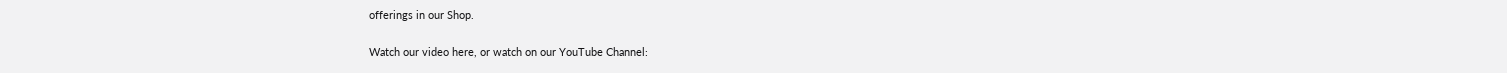offerings in our Shop.

Watch our video here, or watch on our YouTube Channel: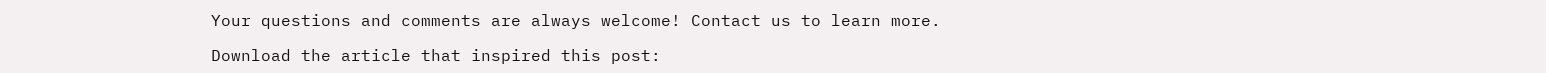Your questions and comments are always welcome! Contact us to learn more.

Download the article that inspired this post: